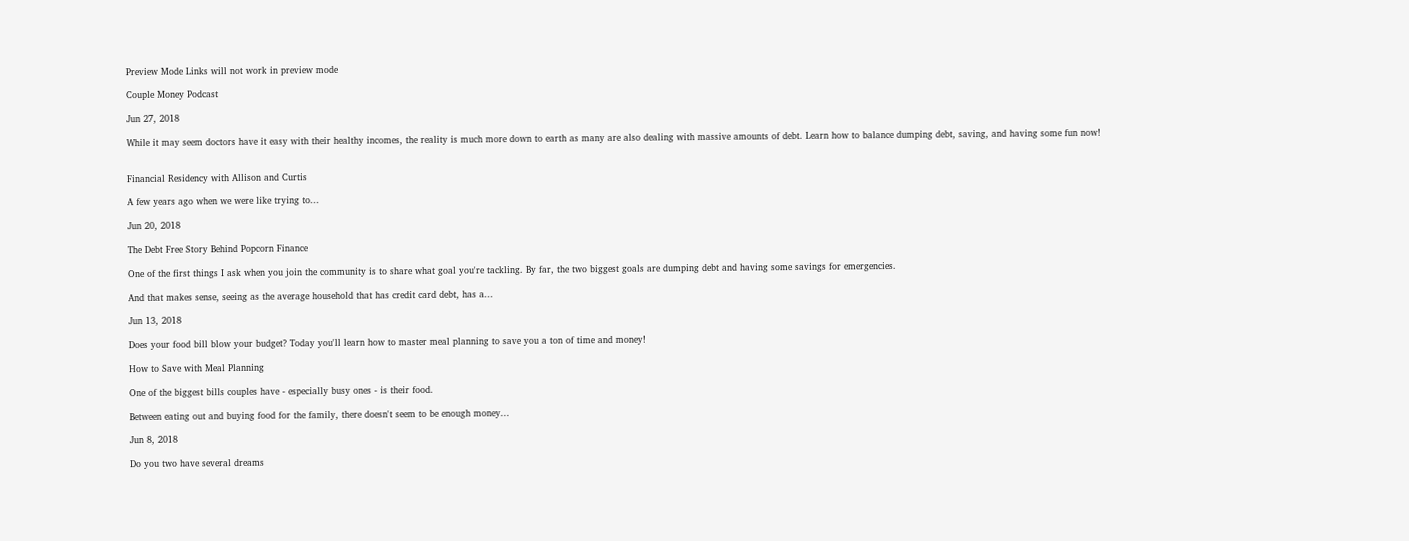Preview Mode Links will not work in preview mode

Couple Money Podcast

Jun 27, 2018

While it may seem doctors have it easy with their healthy incomes, the reality is much more down to earth as many are also dealing with massive amounts of debt. Learn how to balance dumping debt, saving, and having some fun now!


Financial Residency with Allison and Curtis

A few years ago when we were like trying to...

Jun 20, 2018

The Debt Free Story Behind Popcorn Finance

One of the first things I ask when you join the community is to share what goal you're tackling. By far, the two biggest goals are dumping debt and having some savings for emergencies.

And that makes sense, seeing as the average household that has credit card debt, has a...

Jun 13, 2018

Does your food bill blow your budget? Today you'll learn how to master meal planning to save you a ton of time and money!

How to Save with Meal Planning

One of the biggest bills couples have - especially busy ones - is their food.

Between eating out and buying food for the family, there doesn't seem to be enough money...

Jun 8, 2018

Do you two have several dreams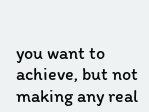you want to achieve, but not making any real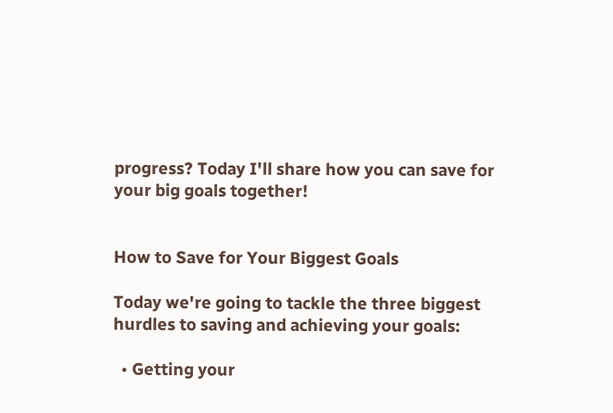progress? Today I'll share how you can save for your big goals together!


How to Save for Your Biggest Goals

Today we're going to tackle the three biggest hurdles to saving and achieving your goals:

  • Getting your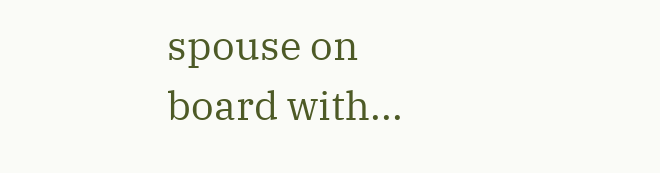spouse on board with...